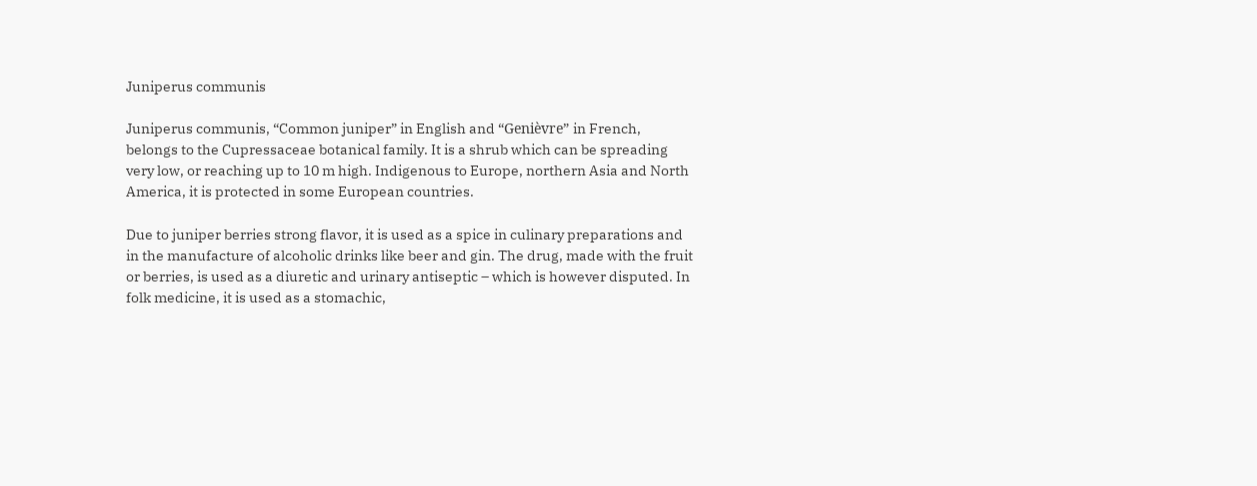Juniperus communis

Juniperus communis, “Common juniper” in English and “Genièvre” in French, belongs to the Cupressaceae botanical family. It is a shrub which can be spreading very low, or reaching up to 10 m high. Indigenous to Europe, northern Asia and North America, it is protected in some European countries.

Due to juniper berries strong flavor, it is used as a spice in culinary preparations and in the manufacture of alcoholic drinks like beer and gin. The drug, made with the fruit or berries, is used as a diuretic and urinary antiseptic – which is however disputed. In folk medicine, it is used as a stomachic,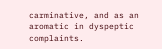carminative, and as an aromatic in dyspeptic complaints.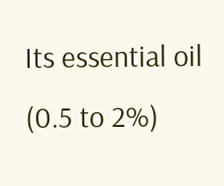Its essential oil (0.5 to 2%)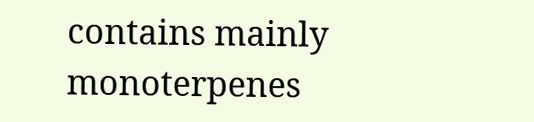contains mainly monoterpenes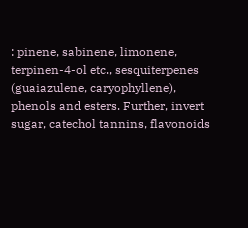: pinene, sabinene, limonene, terpinen-4-ol etc., sesquiterpenes (guaiazulene, caryophyllene), phenols and esters. Further, invert sugar, catechol tannins, flavonoids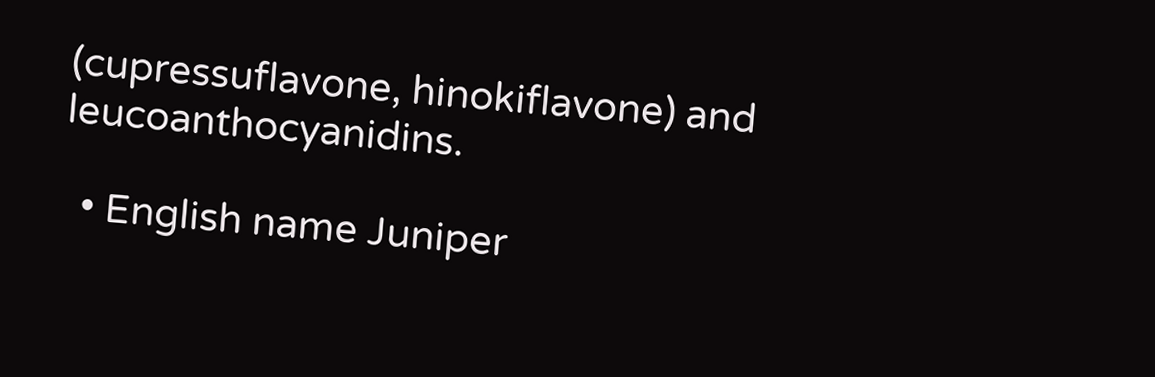(cupressuflavone, hinokiflavone) and leucoanthocyanidins.

  • English name Juniper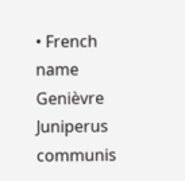• French name Genièvre
Juniperus communis